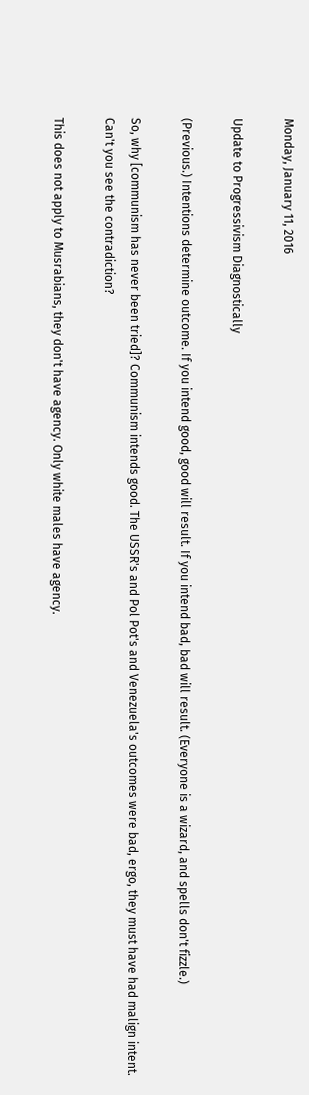Monday, January 11, 2016

Update to Progressivism Diagnostically

(Previous.) Intentions determine outcome. If you intend good, good will result. If you intend bad, bad will result. (Everyone is a wizard, and spells don't fizzle.)

So, why [communism has never been tried]? Communism intends good. The USSR's and Pol Pot's and Venezuela's outcomes were bad, ergo, they must have had malign intent. Can't you see the contradiction?

This does not apply to Musrabians, they don't have agency. Only white males have agency.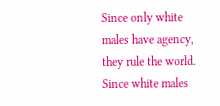Since only white males have agency, they rule the world. Since white males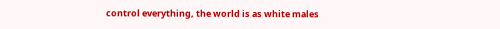control everything, the world is as white males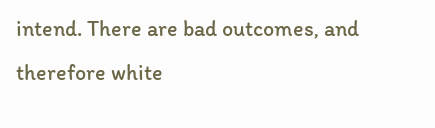intend. There are bad outcomes, and therefore white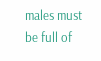males must be full of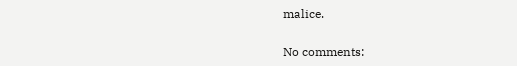malice.

No comments: